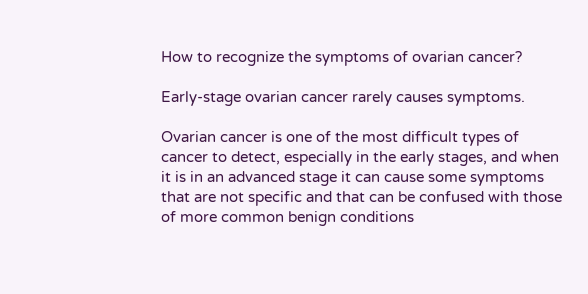How to recognize the symptoms of ovarian cancer?

Early-stage ovarian cancer rarely causes symptoms.

Ovarian cancer is one of the most difficult types of cancer to detect, especially in the early stages, and when it is in an advanced stage it can cause some symptoms that are not specific and that can be confused with those of more common benign conditions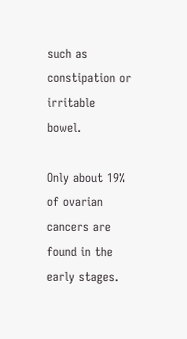such as constipation or irritable bowel.

Only about 19% of ovarian cancers are found in the early stages.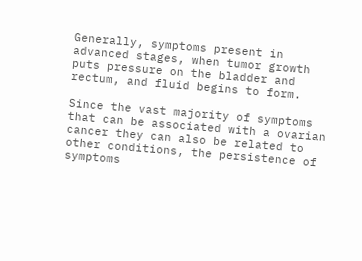Generally, symptoms present in advanced stages, when tumor growth puts pressure on the bladder and rectum, and fluid begins to form.

Since the vast majority of symptoms that can be associated with a ovarian cancer they can also be related to other conditions, the persistence of symptoms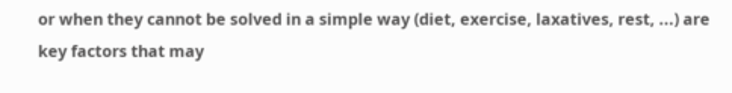or when they cannot be solved in a simple way (diet, exercise, laxatives, rest, ...) are key factors that may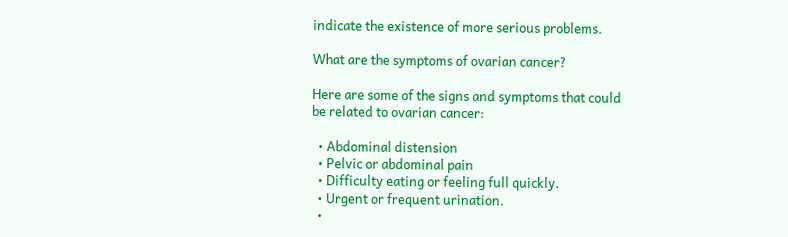indicate the existence of more serious problems.

What are the symptoms of ovarian cancer?

Here are some of the signs and symptoms that could be related to ovarian cancer:

  • Abdominal distension
  • Pelvic or abdominal pain
  • Difficulty eating or feeling full quickly.
  • Urgent or frequent urination.
  •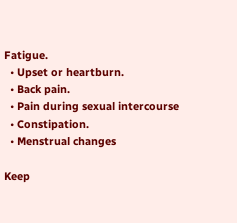Fatigue.
  • Upset or heartburn.
  • Back pain.
  • Pain during sexual intercourse
  • Constipation.
  • Menstrual changes

Keep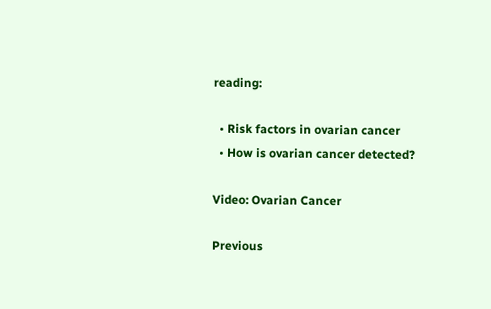reading:

  • Risk factors in ovarian cancer
  • How is ovarian cancer detected?

Video: Ovarian Cancer

Previous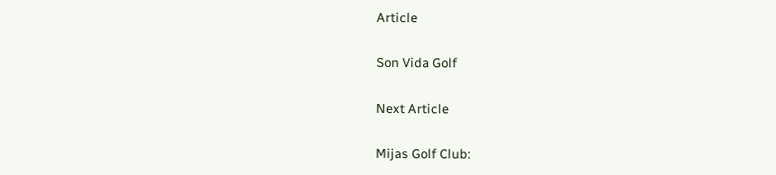Article

Son Vida Golf

Next Article

Mijas Golf Club: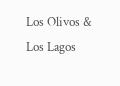Los Olivos & Los Lagos